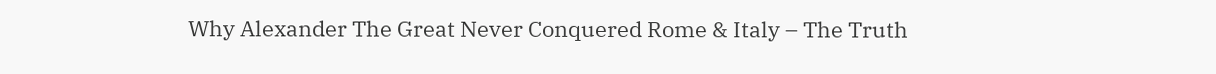Why Alexander The Great Never Conquered Rome & Italy – The Truth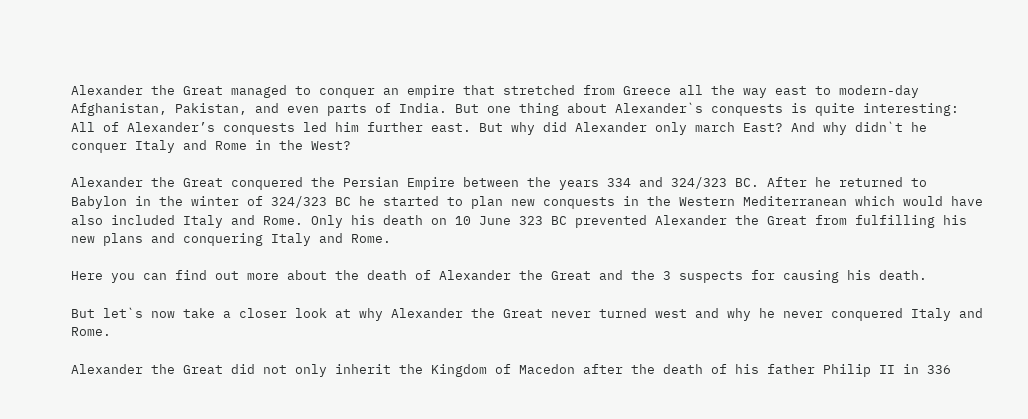Alexander the Great managed to conquer an empire that stretched from Greece all the way east to modern-day Afghanistan, Pakistan, and even parts of India. But one thing about Alexander`s conquests is quite interesting: All of Alexander’s conquests led him further east. But why did Alexander only march East? And why didn`t he conquer Italy and Rome in the West?

Alexander the Great conquered the Persian Empire between the years 334 and 324/323 BC. After he returned to Babylon in the winter of 324/323 BC he started to plan new conquests in the Western Mediterranean which would have also included Italy and Rome. Only his death on 10 June 323 BC prevented Alexander the Great from fulfilling his new plans and conquering Italy and Rome.

Here you can find out more about the death of Alexander the Great and the 3 suspects for causing his death.

But let`s now take a closer look at why Alexander the Great never turned west and why he never conquered Italy and Rome.

Alexander the Great did not only inherit the Kingdom of Macedon after the death of his father Philip II in 336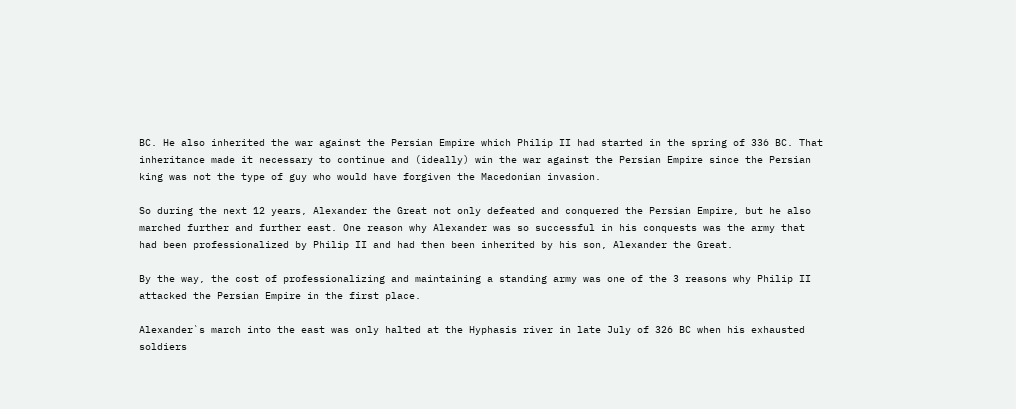BC. He also inherited the war against the Persian Empire which Philip II had started in the spring of 336 BC. That inheritance made it necessary to continue and (ideally) win the war against the Persian Empire since the Persian king was not the type of guy who would have forgiven the Macedonian invasion.

So during the next 12 years, Alexander the Great not only defeated and conquered the Persian Empire, but he also marched further and further east. One reason why Alexander was so successful in his conquests was the army that had been professionalized by Philip II and had then been inherited by his son, Alexander the Great.

By the way, the cost of professionalizing and maintaining a standing army was one of the 3 reasons why Philip II attacked the Persian Empire in the first place.

Alexander`s march into the east was only halted at the Hyphasis river in late July of 326 BC when his exhausted soldiers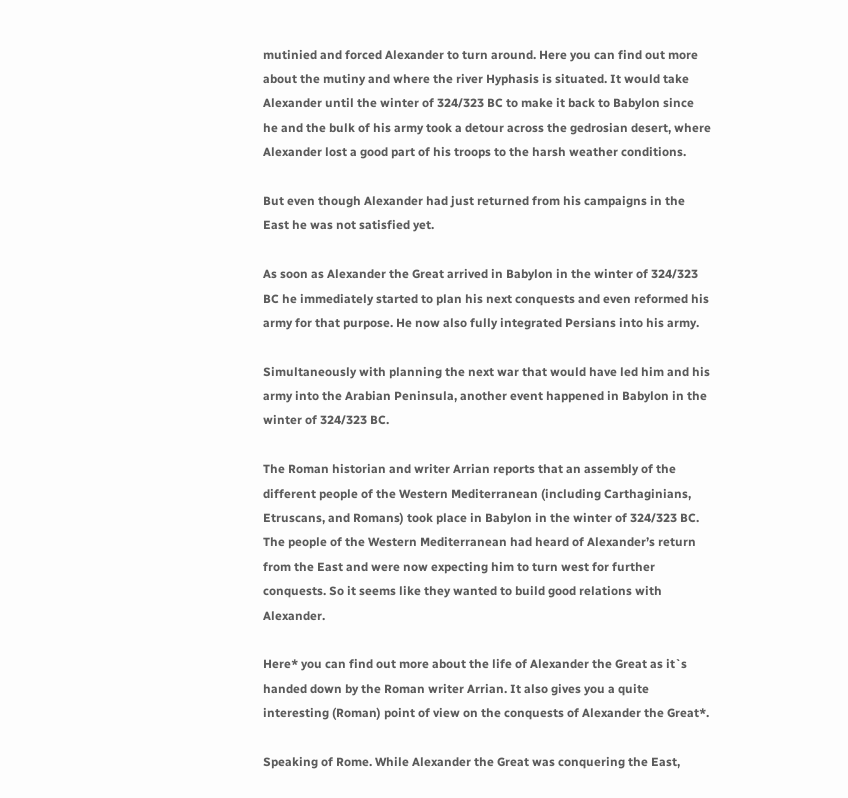mutinied and forced Alexander to turn around. Here you can find out more about the mutiny and where the river Hyphasis is situated. It would take Alexander until the winter of 324/323 BC to make it back to Babylon since he and the bulk of his army took a detour across the gedrosian desert, where Alexander lost a good part of his troops to the harsh weather conditions.

But even though Alexander had just returned from his campaigns in the East he was not satisfied yet.

As soon as Alexander the Great arrived in Babylon in the winter of 324/323 BC he immediately started to plan his next conquests and even reformed his army for that purpose. He now also fully integrated Persians into his army.

Simultaneously with planning the next war that would have led him and his army into the Arabian Peninsula, another event happened in Babylon in the winter of 324/323 BC.

The Roman historian and writer Arrian reports that an assembly of the different people of the Western Mediterranean (including Carthaginians, Etruscans, and Romans) took place in Babylon in the winter of 324/323 BC. The people of the Western Mediterranean had heard of Alexander’s return from the East and were now expecting him to turn west for further conquests. So it seems like they wanted to build good relations with Alexander.

Here* you can find out more about the life of Alexander the Great as it`s handed down by the Roman writer Arrian. It also gives you a quite interesting (Roman) point of view on the conquests of Alexander the Great*.

Speaking of Rome. While Alexander the Great was conquering the East,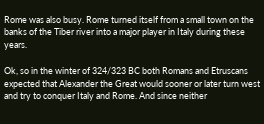Rome was also busy. Rome turned itself from a small town on the banks of the Tiber river into a major player in Italy during these years.

Ok, so in the winter of 324/323 BC both Romans and Etruscans expected that Alexander the Great would sooner or later turn west and try to conquer Italy and Rome. And since neither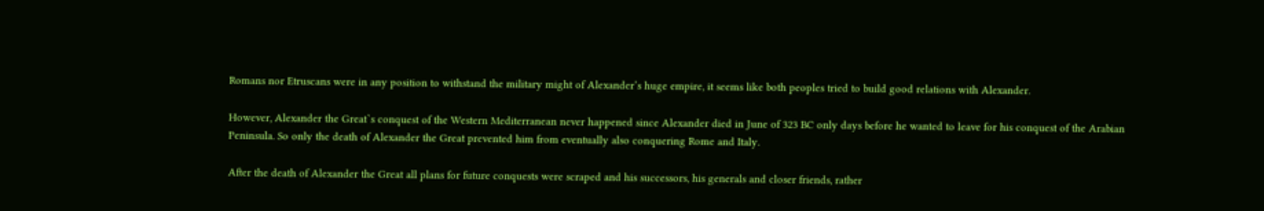Romans nor Etruscans were in any position to withstand the military might of Alexander’s huge empire, it seems like both peoples tried to build good relations with Alexander.

However, Alexander the Great`s conquest of the Western Mediterranean never happened since Alexander died in June of 323 BC only days before he wanted to leave for his conquest of the Arabian Peninsula. So only the death of Alexander the Great prevented him from eventually also conquering Rome and Italy.

After the death of Alexander the Great all plans for future conquests were scraped and his successors, his generals and closer friends, rather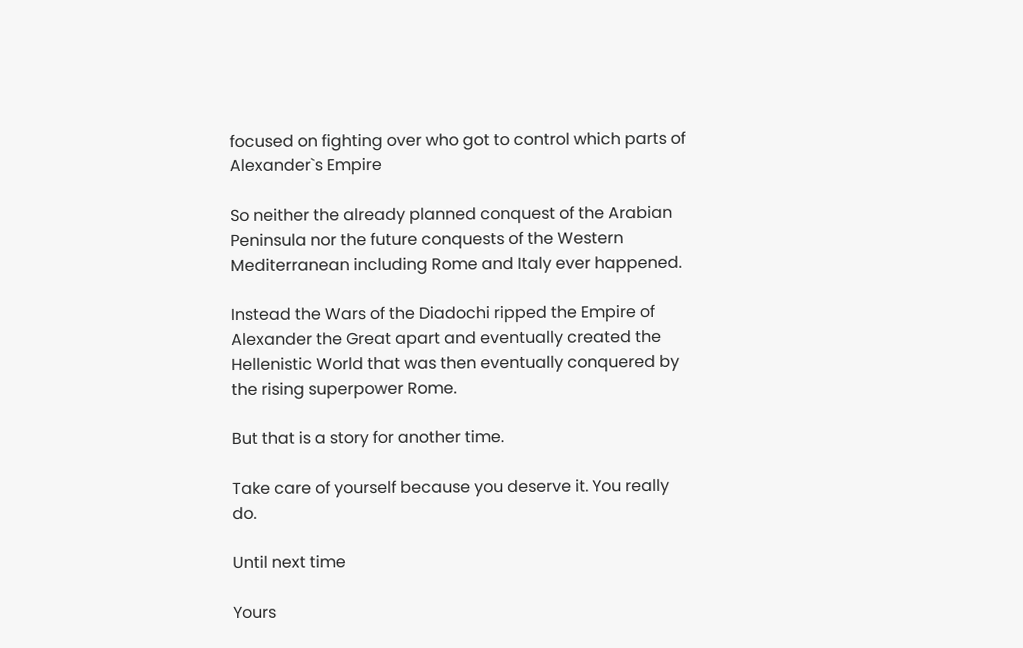focused on fighting over who got to control which parts of Alexander`s Empire

So neither the already planned conquest of the Arabian Peninsula nor the future conquests of the Western Mediterranean including Rome and Italy ever happened.

Instead the Wars of the Diadochi ripped the Empire of Alexander the Great apart and eventually created the Hellenistic World that was then eventually conquered by the rising superpower Rome.

But that is a story for another time.

Take care of yourself because you deserve it. You really do.

Until next time

Yours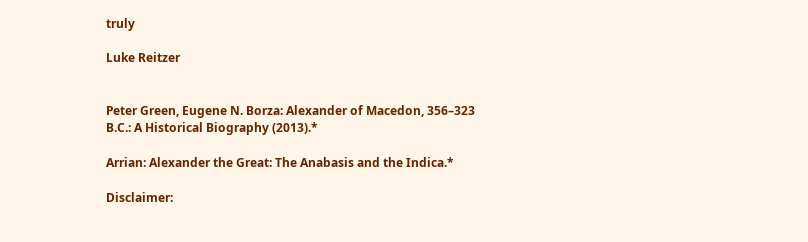truly

Luke Reitzer


Peter Green, Eugene N. Borza: Alexander of Macedon, 356–323 B.C.: A Historical Biography (2013).*

Arrian: Alexander the Great: The Anabasis and the Indica.*

Disclaimer: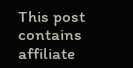This post contains affiliate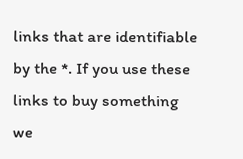links that are identifiable by the *. If you use these links to buy something we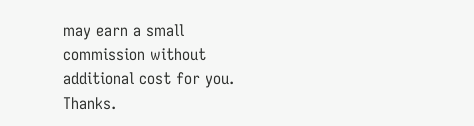may earn a small commission without additional cost for you. Thanks.